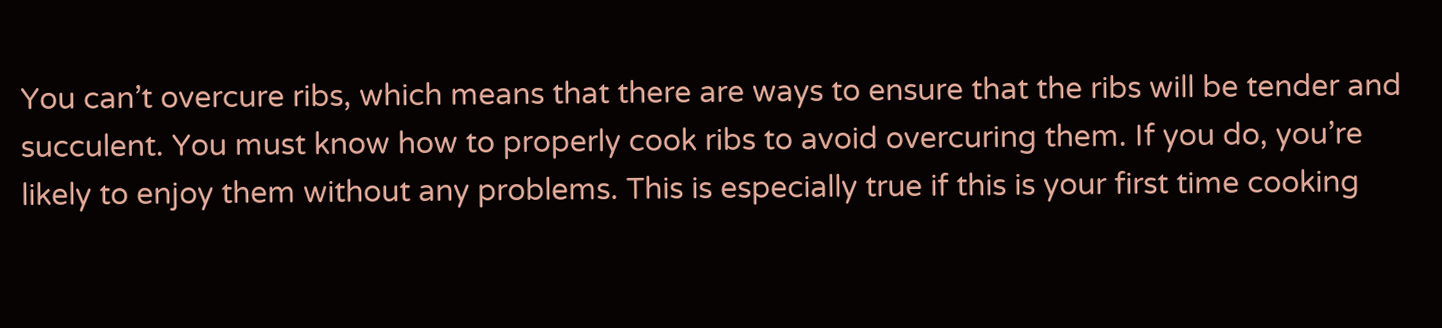You can’t overcure ribs, which means that there are ways to ensure that the ribs will be tender and succulent. You must know how to properly cook ribs to avoid overcuring them. If you do, you’re likely to enjoy them without any problems. This is especially true if this is your first time cooking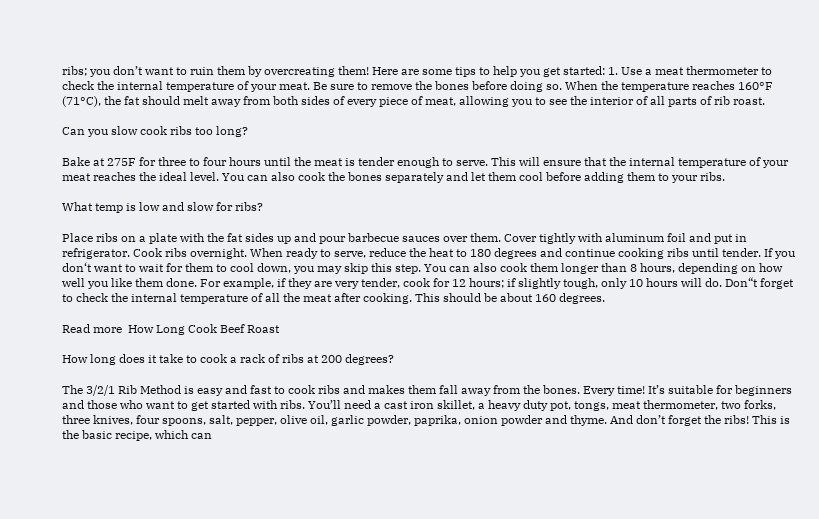ribs; you don’t want to ruin them by overcreating them! Here are some tips to help you get started: 1. Use a meat thermometer to check the internal temperature of your meat. Be sure to remove the bones before doing so. When the temperature reaches 160°F (71°C), the fat should melt away from both sides of every piece of meat, allowing you to see the interior of all parts of rib roast.

Can you slow cook ribs too long?

Bake at 275F for three to four hours until the meat is tender enough to serve. This will ensure that the internal temperature of your meat reaches the ideal level. You can also cook the bones separately and let them cool before adding them to your ribs.

What temp is low and slow for ribs?

Place ribs on a plate with the fat sides up and pour barbecue sauces over them. Cover tightly with aluminum foil and put in refrigerator. Cook ribs overnight. When ready to serve, reduce the heat to 180 degrees and continue cooking ribs until tender. If you don‘t want to wait for them to cool down, you may skip this step. You can also cook them longer than 8 hours, depending on how well you like them done. For example, if they are very tender, cook for 12 hours; if slightly tough, only 10 hours will do. Don“t forget to check the internal temperature of all the meat after cooking. This should be about 160 degrees.

Read more  How Long Cook Beef Roast

How long does it take to cook a rack of ribs at 200 degrees?

The 3/2/1 Rib Method is easy and fast to cook ribs and makes them fall away from the bones. Every time! It’s suitable for beginners and those who want to get started with ribs. You’ll need a cast iron skillet, a heavy duty pot, tongs, meat thermometer, two forks, three knives, four spoons, salt, pepper, olive oil, garlic powder, paprika, onion powder and thyme. And don’t forget the ribs! This is the basic recipe, which can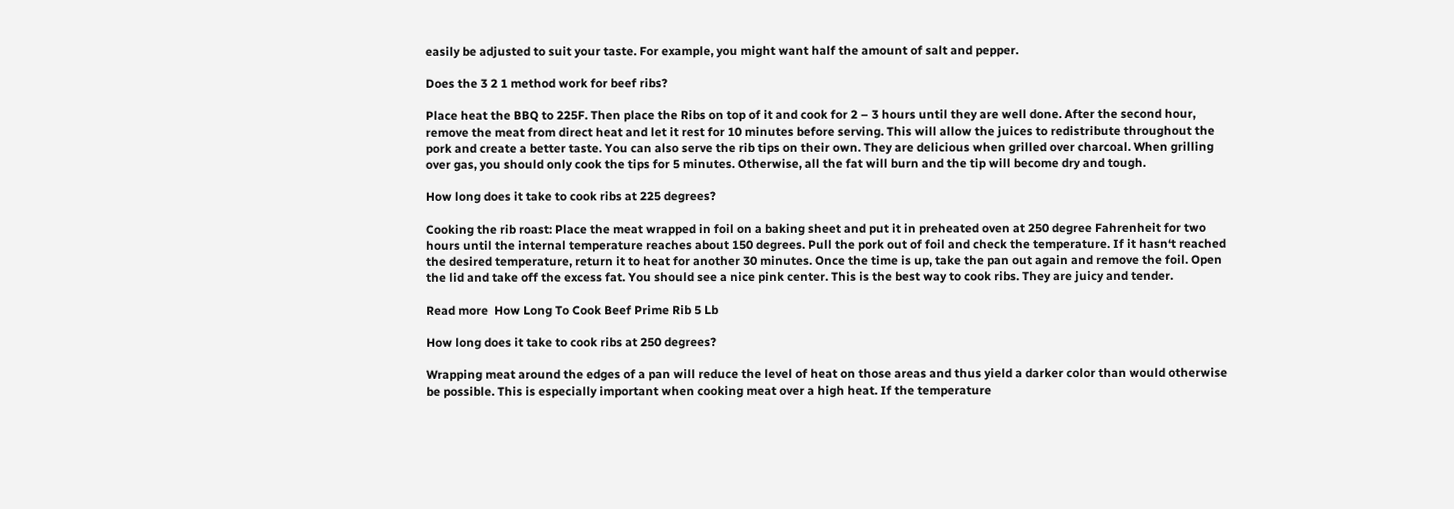easily be adjusted to suit your taste. For example, you might want half the amount of salt and pepper.

Does the 3 2 1 method work for beef ribs?

Place heat the BBQ to 225F. Then place the Ribs on top of it and cook for 2 – 3 hours until they are well done. After the second hour, remove the meat from direct heat and let it rest for 10 minutes before serving. This will allow the juices to redistribute throughout the pork and create a better taste. You can also serve the rib tips on their own. They are delicious when grilled over charcoal. When grilling over gas, you should only cook the tips for 5 minutes. Otherwise, all the fat will burn and the tip will become dry and tough.

How long does it take to cook ribs at 225 degrees?

Cooking the rib roast: Place the meat wrapped in foil on a baking sheet and put it in preheated oven at 250 degree Fahrenheit for two hours until the internal temperature reaches about 150 degrees. Pull the pork out of foil and check the temperature. If it hasn‘t reached the desired temperature, return it to heat for another 30 minutes. Once the time is up, take the pan out again and remove the foil. Open the lid and take off the excess fat. You should see a nice pink center. This is the best way to cook ribs. They are juicy and tender.

Read more  How Long To Cook Beef Prime Rib 5 Lb

How long does it take to cook ribs at 250 degrees?

Wrapping meat around the edges of a pan will reduce the level of heat on those areas and thus yield a darker color than would otherwise be possible. This is especially important when cooking meat over a high heat. If the temperature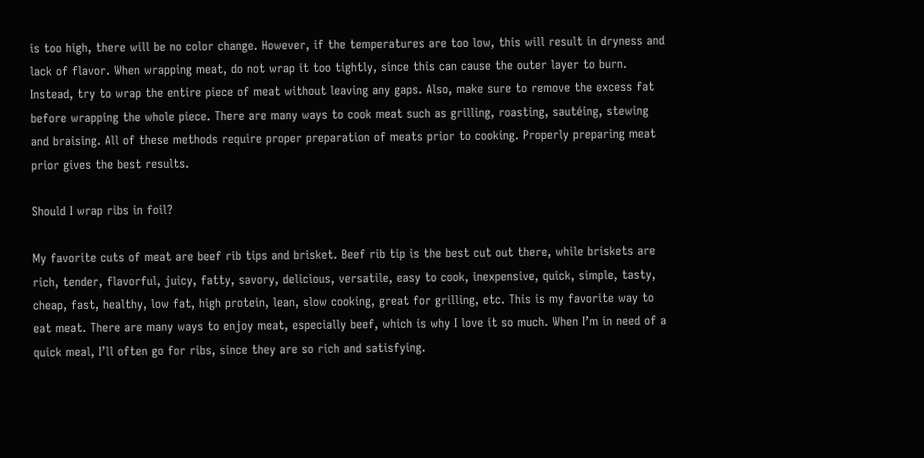is too high, there will be no color change. However, if the temperatures are too low, this will result in dryness and lack of flavor. When wrapping meat, do not wrap it too tightly, since this can cause the outer layer to burn. Instead, try to wrap the entire piece of meat without leaving any gaps. Also, make sure to remove the excess fat before wrapping the whole piece. There are many ways to cook meat such as grilling, roasting, sautéing, stewing and braising. All of these methods require proper preparation of meats prior to cooking. Properly preparing meat prior gives the best results.

Should I wrap ribs in foil?

My favorite cuts of meat are beef rib tips and brisket. Beef rib tip is the best cut out there, while briskets are rich, tender, flavorful, juicy, fatty, savory, delicious, versatile, easy to cook, inexpensive, quick, simple, tasty, cheap, fast, healthy, low fat, high protein, lean, slow cooking, great for grilling, etc. This is my favorite way to eat meat. There are many ways to enjoy meat, especially beef, which is why I love it so much. When I’m in need of a quick meal, I’ll often go for ribs, since they are so rich and satisfying.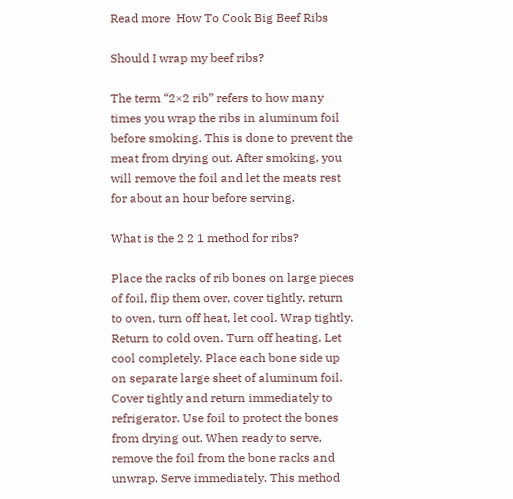Read more  How To Cook Big Beef Ribs

Should I wrap my beef ribs?

The term “2×2 rib” refers to how many times you wrap the ribs in aluminum foil before smoking. This is done to prevent the meat from drying out. After smoking, you will remove the foil and let the meats rest for about an hour before serving.

What is the 2 2 1 method for ribs?

Place the racks of rib bones on large pieces of foil, flip them over, cover tightly, return to oven, turn off heat, let cool. Wrap tightly. Return to cold oven. Turn off heating. Let cool completely. Place each bone side up on separate large sheet of aluminum foil. Cover tightly and return immediately to refrigerator. Use foil to protect the bones from drying out. When ready to serve, remove the foil from the bone racks and unwrap. Serve immediately. This method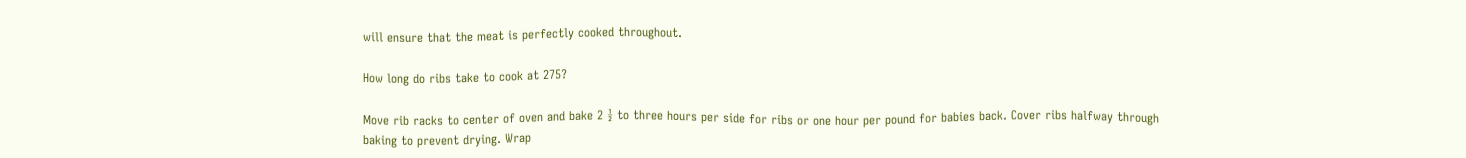will ensure that the meat is perfectly cooked throughout.

How long do ribs take to cook at 275?

Move rib racks to center of oven and bake 2 ½ to three hours per side for ribs or one hour per pound for babies back. Cover ribs halfway through baking to prevent drying. Wrap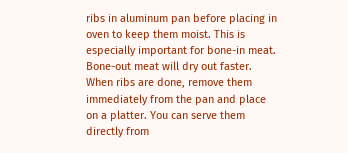ribs in aluminum pan before placing in oven to keep them moist. This is especially important for bone-in meat. Bone-out meat will dry out faster. When ribs are done, remove them immediately from the pan and place on a platter. You can serve them directly from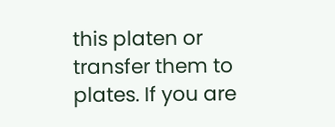this platen or transfer them to plates. If you are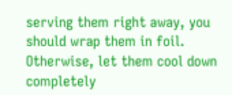serving them right away, you should wrap them in foil. Otherwise, let them cool down completely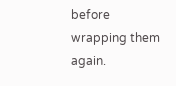before wrapping them again.